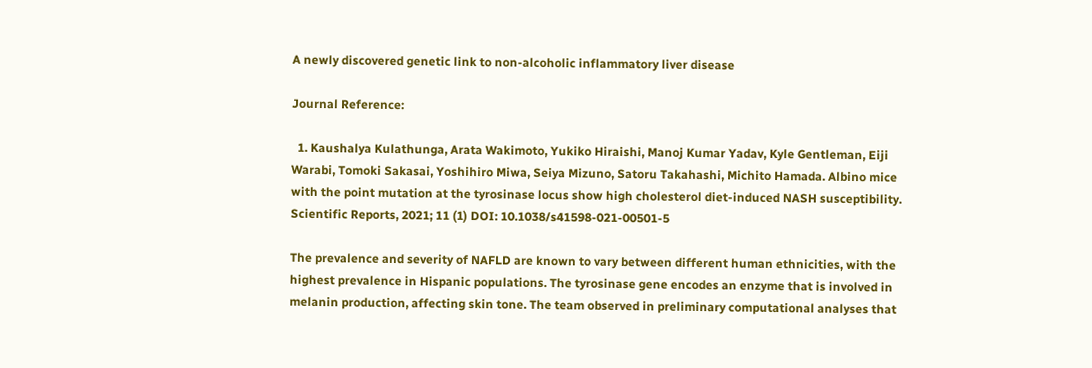A newly discovered genetic link to non-alcoholic inflammatory liver disease

Journal Reference:

  1. Kaushalya Kulathunga, Arata Wakimoto, Yukiko Hiraishi, Manoj Kumar Yadav, Kyle Gentleman, Eiji Warabi, Tomoki Sakasai, Yoshihiro Miwa, Seiya Mizuno, Satoru Takahashi, Michito Hamada. Albino mice with the point mutation at the tyrosinase locus show high cholesterol diet-induced NASH susceptibility. Scientific Reports, 2021; 11 (1) DOI: 10.1038/s41598-021-00501-5

The prevalence and severity of NAFLD are known to vary between different human ethnicities, with the highest prevalence in Hispanic populations. The tyrosinase gene encodes an enzyme that is involved in melanin production, affecting skin tone. The team observed in preliminary computational analyses that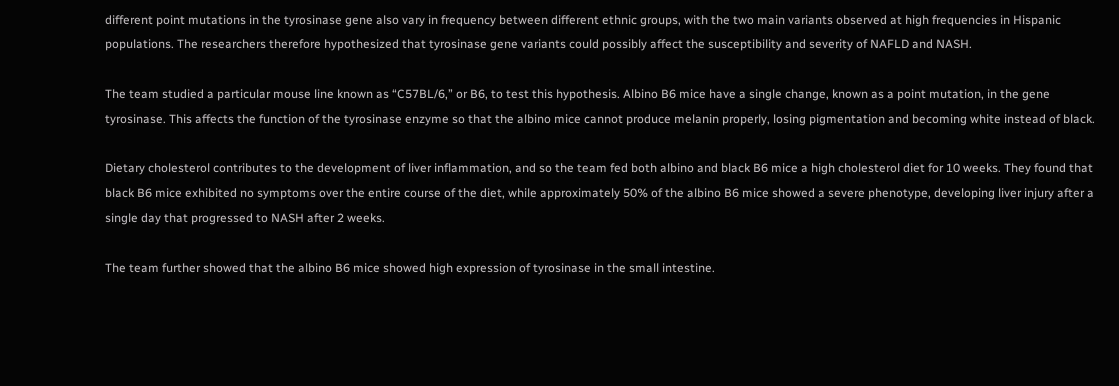different point mutations in the tyrosinase gene also vary in frequency between different ethnic groups, with the two main variants observed at high frequencies in Hispanic populations. The researchers therefore hypothesized that tyrosinase gene variants could possibly affect the susceptibility and severity of NAFLD and NASH.

The team studied a particular mouse line known as “C57BL/6,” or B6, to test this hypothesis. Albino B6 mice have a single change, known as a point mutation, in the gene tyrosinase. This affects the function of the tyrosinase enzyme so that the albino mice cannot produce melanin properly, losing pigmentation and becoming white instead of black.

Dietary cholesterol contributes to the development of liver inflammation, and so the team fed both albino and black B6 mice a high cholesterol diet for 10 weeks. They found that black B6 mice exhibited no symptoms over the entire course of the diet, while approximately 50% of the albino B6 mice showed a severe phenotype, developing liver injury after a single day that progressed to NASH after 2 weeks.

The team further showed that the albino B6 mice showed high expression of tyrosinase in the small intestine.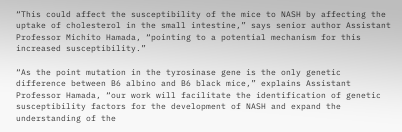“This could affect the susceptibility of the mice to NASH by affecting the uptake of cholesterol in the small intestine,” says senior author Assistant Professor Michito Hamada, “pointing to a potential mechanism for this increased susceptibility.”

“As the point mutation in the tyrosinase gene is the only genetic difference between B6 albino and B6 black mice,” explains Assistant Professor Hamada, “our work will facilitate the identification of genetic susceptibility factors for the development of NASH and expand the understanding of the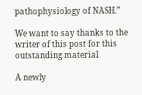pathophysiology of NASH.”

We want to say thanks to the writer of this post for this outstanding material

A newly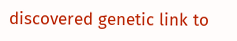discovered genetic link to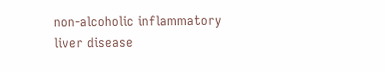non-alcoholic inflammatory liver disease